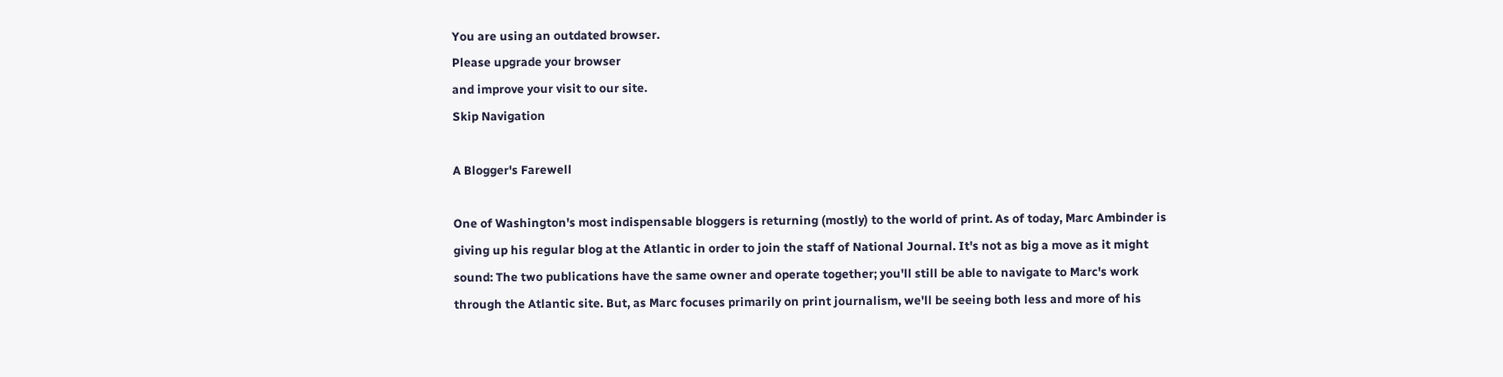You are using an outdated browser.
Please upgrade your browser
and improve your visit to our site.
Skip Navigation

A Blogger's Farewell

One of Washington's most indispensable bloggers is returning (mostly) to the world of print. As of today, Marc Ambinder is giving up his regular blog at the Atlantic in order to join the staff of National Journal. It's not as big a move as it might sound: The two publications have the same owner and operate together; you'll still be able to navigate to Marc's work through the Atlantic site. But, as Marc focuses primarily on print journalism, we'll be seeing both less and more of his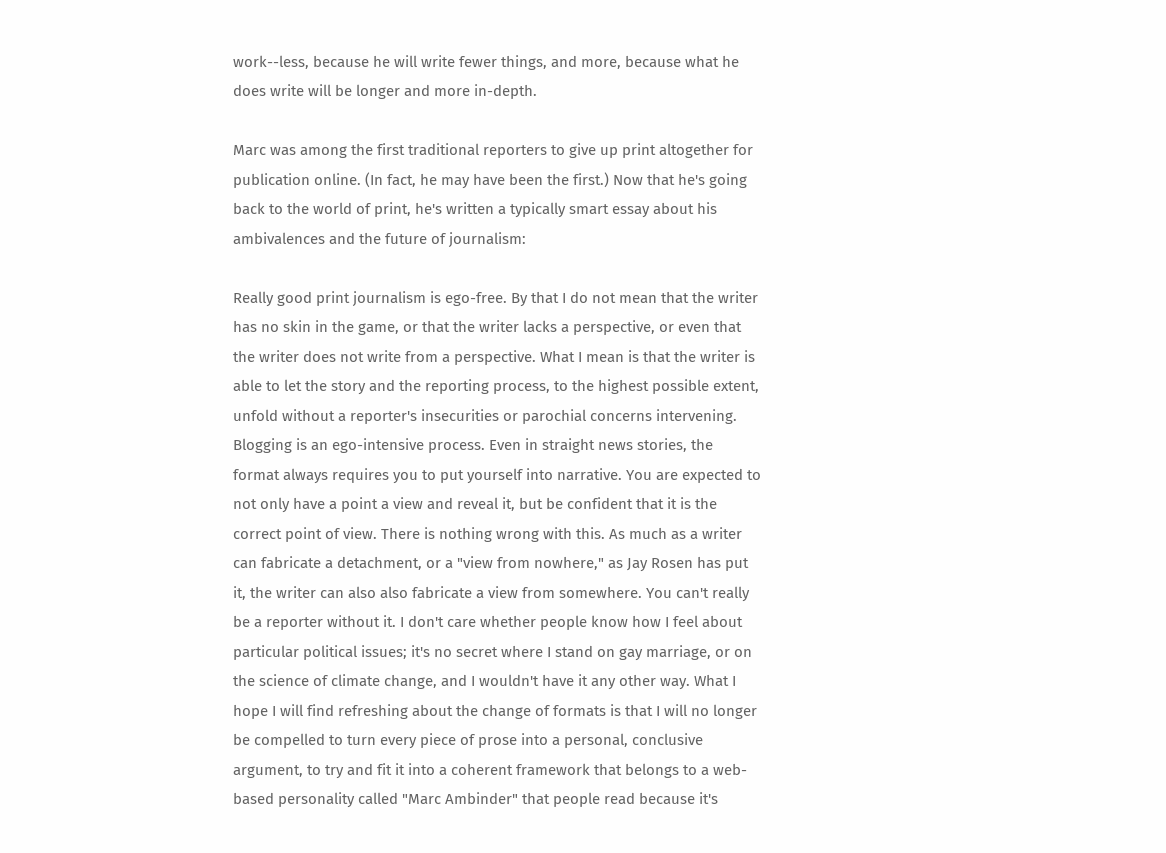work--less, because he will write fewer things, and more, because what he does write will be longer and more in-depth.

Marc was among the first traditional reporters to give up print altogether for publication online. (In fact, he may have been the first.) Now that he's going back to the world of print, he's written a typically smart essay about his ambivalences and the future of journalism:

Really good print journalism is ego-free. By that I do not mean that the writer has no skin in the game, or that the writer lacks a perspective, or even that the writer does not write from a perspective. What I mean is that the writer is able to let the story and the reporting process, to the highest possible extent, unfold without a reporter's insecurities or parochial concerns intervening. Blogging is an ego-intensive process. Even in straight news stories, the format always requires you to put yourself into narrative. You are expected to not only have a point a view and reveal it, but be confident that it is the correct point of view. There is nothing wrong with this. As much as a writer can fabricate a detachment, or a "view from nowhere," as Jay Rosen has put it, the writer can also also fabricate a view from somewhere. You can't really be a reporter without it. I don't care whether people know how I feel about particular political issues; it's no secret where I stand on gay marriage, or on the science of climate change, and I wouldn't have it any other way. What I hope I will find refreshing about the change of formats is that I will no longer be compelled to turn every piece of prose into a personal, conclusive argument, to try and fit it into a coherent framework that belongs to a web-based personality called "Marc Ambinder" that people read because it's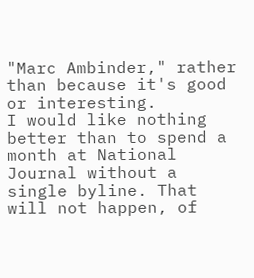"Marc Ambinder," rather than because it's good or interesting.
I would like nothing better than to spend a month at National Journal without a single byline. That will not happen, of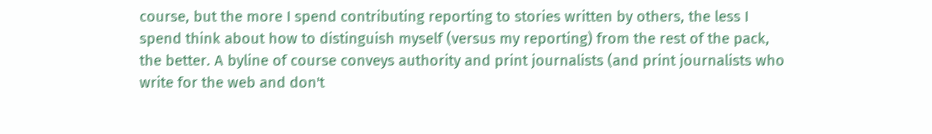course, but the more I spend contributing reporting to stories written by others, the less I spend think about how to distinguish myself (versus my reporting) from the rest of the pack, the better. A byline of course conveys authority and print journalists (and print journalists who write for the web and don't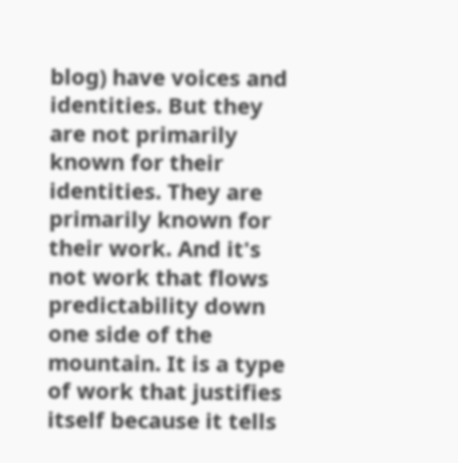blog) have voices and identities. But they are not primarily known for their identities. They are primarily known for their work. And it's not work that flows predictability down one side of the mountain. It is a type of work that justifies itself because it tells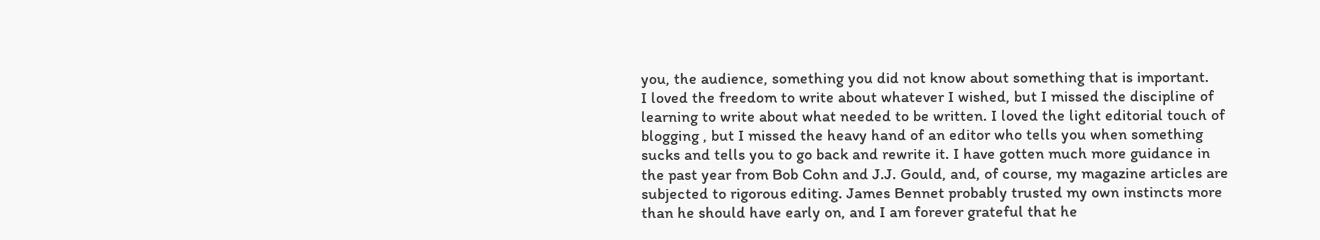you, the audience, something you did not know about something that is important.
I loved the freedom to write about whatever I wished, but I missed the discipline of learning to write about what needed to be written. I loved the light editorial touch of blogging , but I missed the heavy hand of an editor who tells you when something sucks and tells you to go back and rewrite it. I have gotten much more guidance in the past year from Bob Cohn and J.J. Gould, and, of course, my magazine articles are subjected to rigorous editing. James Bennet probably trusted my own instincts more than he should have early on, and I am forever grateful that he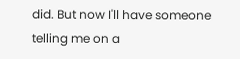did. But now I'll have someone telling me on a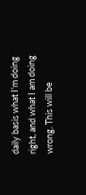daily basis what I'm doing right, and what I am doing wrong. This will be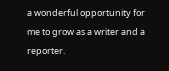a wonderful opportunity for me to grow as a writer and a reporter.